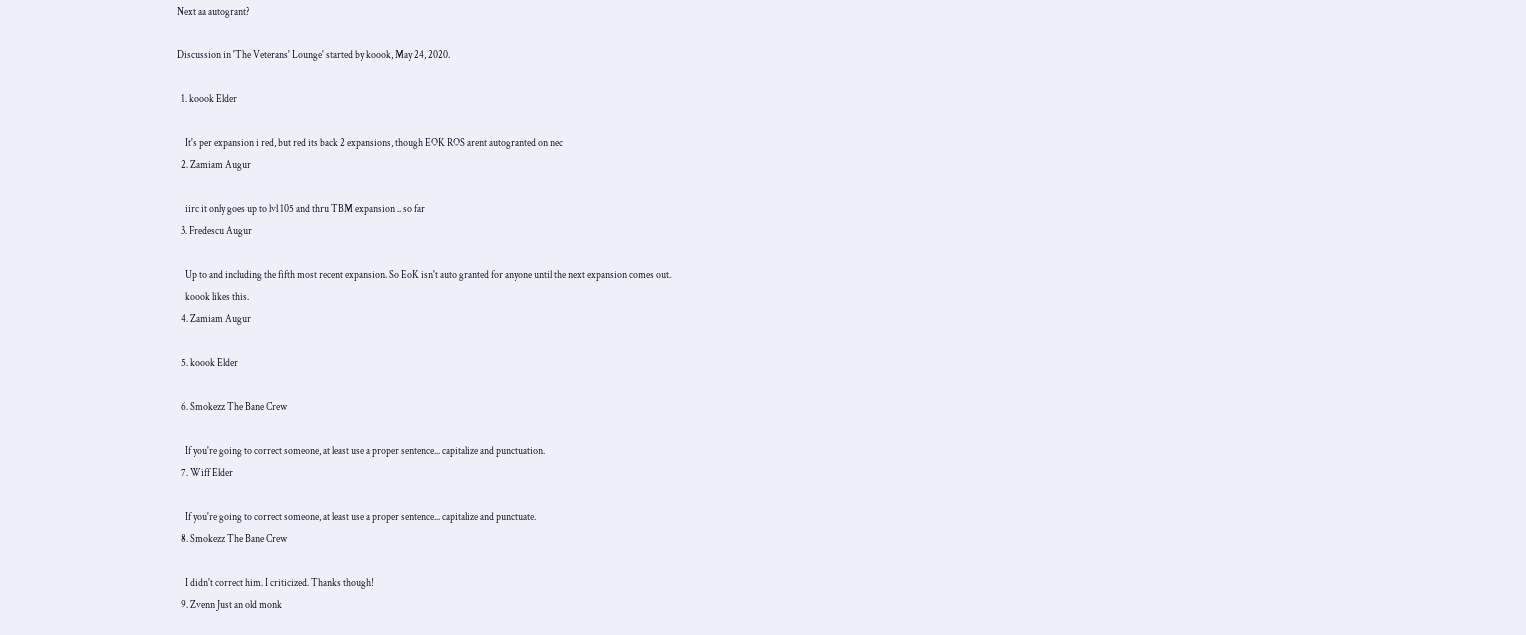Next aa autogrant?

Discussion in 'The Veterans' Lounge' started by koook, May 24, 2020.

  1. koook Elder

    It's per expansion i red, but red its back 2 expansions, though EOK ROS arent autogranted on nec
  2. Zamiam Augur

    iirc it only goes up to lvl 105 and thru TBM expansion .. so far
  3. Fredescu Augur

    Up to and including the fifth most recent expansion. So EoK isn't auto granted for anyone until the next expansion comes out.
    koook likes this.
  4. Zamiam Augur

  5. koook Elder

  6. Smokezz The Bane Crew

    If you're going to correct someone, at least use a proper sentence... capitalize and punctuation.
  7. Wiff Elder

    If you're going to correct someone, at least use a proper sentence... capitalize and punctuate.
  8. Smokezz The Bane Crew

    I didn't correct him. I criticized. Thanks though!
  9. Zvenn Just an old monk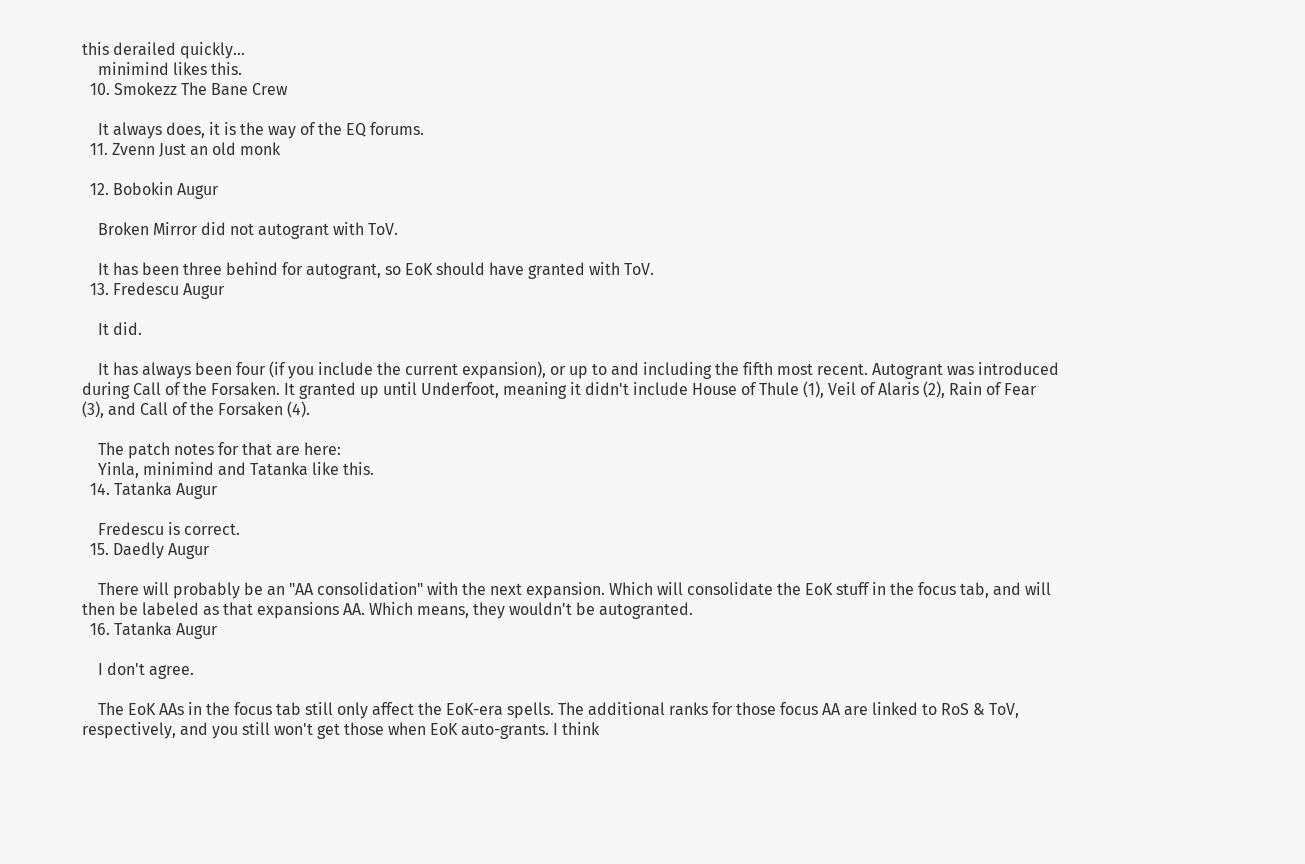this derailed quickly...
    minimind likes this.
  10. Smokezz The Bane Crew

    It always does, it is the way of the EQ forums.
  11. Zvenn Just an old monk

  12. Bobokin Augur

    Broken Mirror did not autogrant with ToV.

    It has been three behind for autogrant, so EoK should have granted with ToV.
  13. Fredescu Augur

    It did.

    It has always been four (if you include the current expansion), or up to and including the fifth most recent. Autogrant was introduced during Call of the Forsaken. It granted up until Underfoot, meaning it didn't include House of Thule (1), Veil of Alaris (2), Rain of Fear (3), and Call of the Forsaken (4).

    The patch notes for that are here:
    Yinla, minimind and Tatanka like this.
  14. Tatanka Augur

    Fredescu is correct.
  15. Daedly Augur

    There will probably be an "AA consolidation" with the next expansion. Which will consolidate the EoK stuff in the focus tab, and will then be labeled as that expansions AA. Which means, they wouldn't be autogranted.
  16. Tatanka Augur

    I don't agree.

    The EoK AAs in the focus tab still only affect the EoK-era spells. The additional ranks for those focus AA are linked to RoS & ToV, respectively, and you still won't get those when EoK auto-grants. I think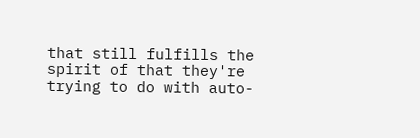that still fulfills the spirit of that they're trying to do with auto-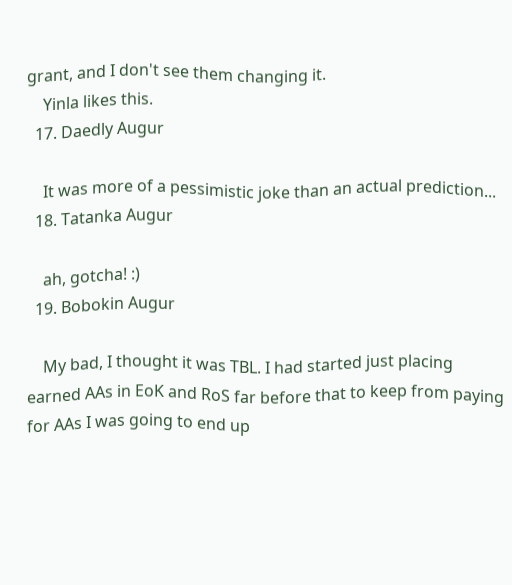grant, and I don't see them changing it.
    Yinla likes this.
  17. Daedly Augur

    It was more of a pessimistic joke than an actual prediction...
  18. Tatanka Augur

    ah, gotcha! :)
  19. Bobokin Augur

    My bad, I thought it was TBL. I had started just placing earned AAs in EoK and RoS far before that to keep from paying for AAs I was going to end up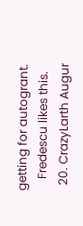getting for autogrant.
    Fredescu likes this.
  20. CrazyLarth Augur